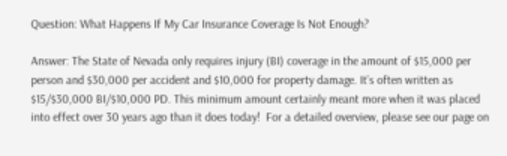Question: What Happens If My Car Insurance Coverage Is Not Enough?

Answer: The State of Nevada only requires injury (BI) coverage in the amount of $15,000 per person and $30,000 per accident and $10,000 for property damage. It’s often written as $15/$30,000 BI/$10,000 PD. This minimum amount certainly meant more when it was placed into effect over 30 years ago than it does today!  For a detailed overview, please see our page on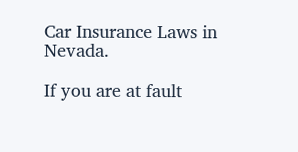Car Insurance Laws in Nevada.

If you are at fault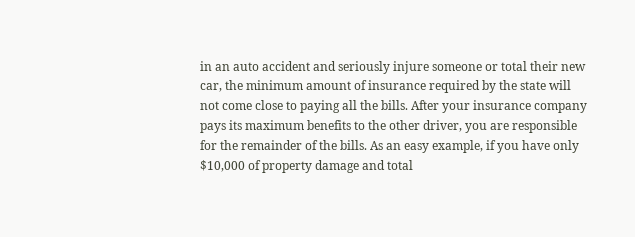in an auto accident and seriously injure someone or total their new car, the minimum amount of insurance required by the state will not come close to paying all the bills. After your insurance company pays its maximum benefits to the other driver, you are responsible for the remainder of the bills. As an easy example, if you have only $10,000 of property damage and total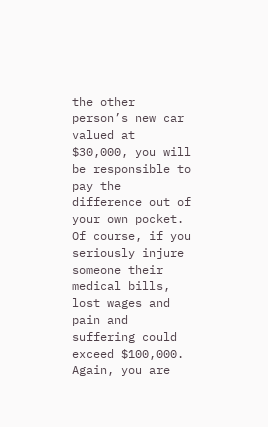the other person’s new car valued at $30,000, you will be responsible to pay the difference out of your own pocket. Of course, if you seriously injure someone their medical bills, lost wages and pain and suffering could exceed $100,000. Again, you are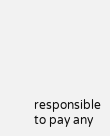responsible to pay any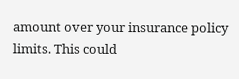amount over your insurance policy limits. This could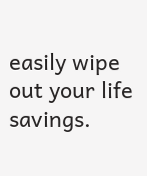easily wipe out your life savings.